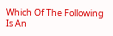Which Of The Following Is An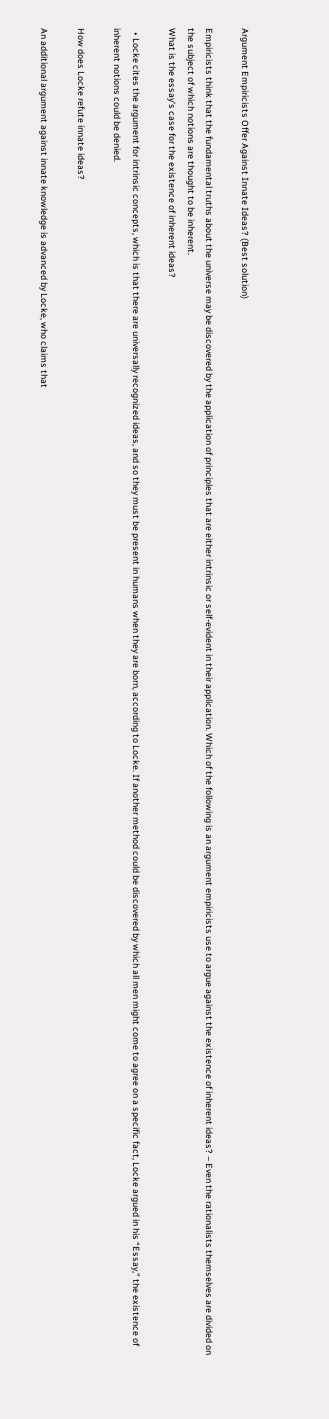Argument Empiricists Offer Against Innate Ideas? (Best solution)

Empiricists think that the fundamental truths about the universe may be discovered by the application of principles that are either intrinsic or self-evident in their application. Which of the following is an argument empiricists use to argue against the existence of inherent ideas? – Even the rationalists themselves are divided on the subject of which notions are thought to be inherent.
What is the essay’s case for the existence of inherent ideas?

  • Locke cites the argument for intrinsic concepts, which is that there are universally recognized ideas, and so they must be present in humans when they are born, according to Locke. If another method could be discovered by which all men might come to agree on a specific fact, Locke argued in his “Essay,” the existence of inherent notions could be denied.

How does Locke refute innate ideas?

An additional argument against innate knowledge is advanced by Locke, who claims that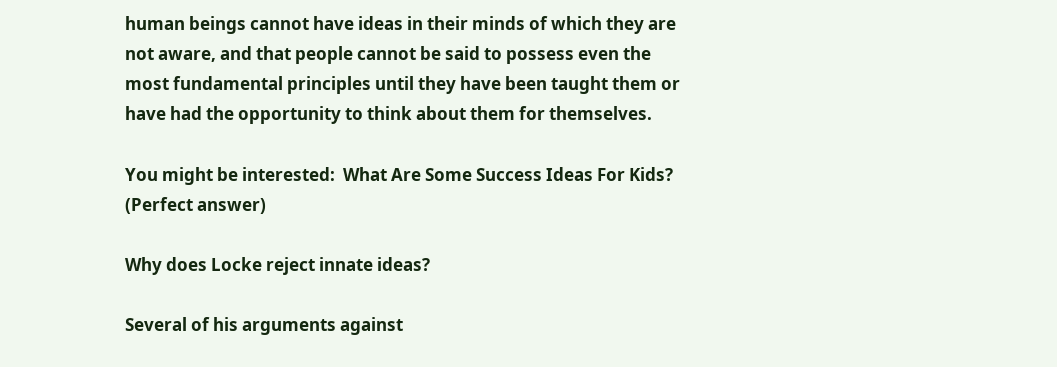human beings cannot have ideas in their minds of which they are not aware, and that people cannot be said to possess even the most fundamental principles until they have been taught them or have had the opportunity to think about them for themselves.

You might be interested:  What Are Some Success Ideas For Kids? (Perfect answer)

Why does Locke reject innate ideas?

Several of his arguments against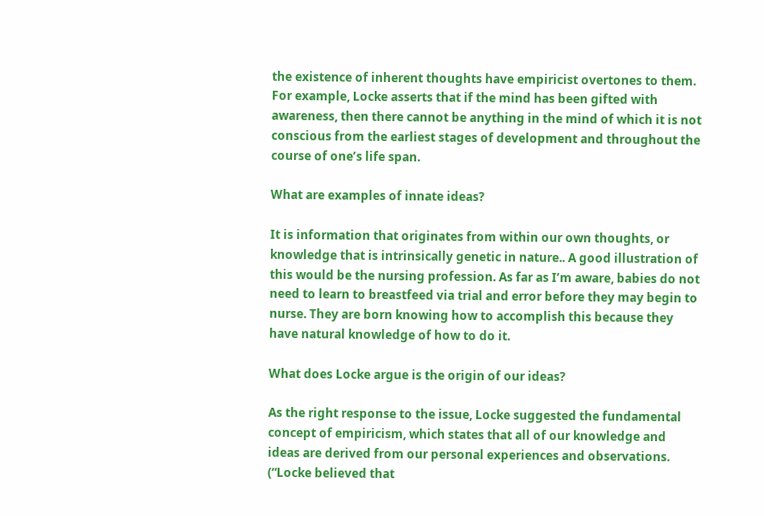the existence of inherent thoughts have empiricist overtones to them. For example, Locke asserts that if the mind has been gifted with awareness, then there cannot be anything in the mind of which it is not conscious from the earliest stages of development and throughout the course of one’s life span.

What are examples of innate ideas?

It is information that originates from within our own thoughts, or knowledge that is intrinsically genetic in nature.. A good illustration of this would be the nursing profession. As far as I’m aware, babies do not need to learn to breastfeed via trial and error before they may begin to nurse. They are born knowing how to accomplish this because they have natural knowledge of how to do it.

What does Locke argue is the origin of our ideas?

As the right response to the issue, Locke suggested the fundamental concept of empiricism, which states that all of our knowledge and ideas are derived from our personal experiences and observations. (“Locke believed that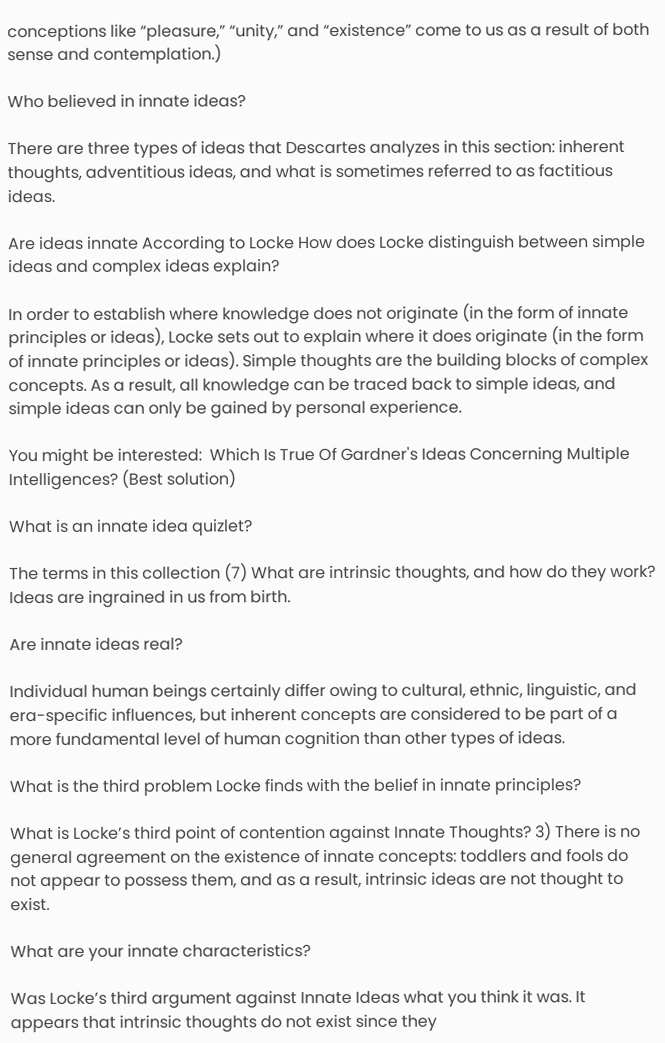conceptions like “pleasure,” “unity,” and “existence” come to us as a result of both sense and contemplation.)

Who believed in innate ideas?

There are three types of ideas that Descartes analyzes in this section: inherent thoughts, adventitious ideas, and what is sometimes referred to as factitious ideas.

Are ideas innate According to Locke How does Locke distinguish between simple ideas and complex ideas explain?

In order to establish where knowledge does not originate (in the form of innate principles or ideas), Locke sets out to explain where it does originate (in the form of innate principles or ideas). Simple thoughts are the building blocks of complex concepts. As a result, all knowledge can be traced back to simple ideas, and simple ideas can only be gained by personal experience.

You might be interested:  Which Is True Of Gardner's Ideas Concerning Multiple Intelligences? (Best solution)

What is an innate idea quizlet?

The terms in this collection (7) What are intrinsic thoughts, and how do they work? Ideas are ingrained in us from birth.

Are innate ideas real?

Individual human beings certainly differ owing to cultural, ethnic, linguistic, and era-specific influences, but inherent concepts are considered to be part of a more fundamental level of human cognition than other types of ideas.

What is the third problem Locke finds with the belief in innate principles?

What is Locke’s third point of contention against Innate Thoughts? 3) There is no general agreement on the existence of innate concepts: toddlers and fools do not appear to possess them, and as a result, intrinsic ideas are not thought to exist.

What are your innate characteristics?

Was Locke’s third argument against Innate Ideas what you think it was. It appears that intrinsic thoughts do not exist since they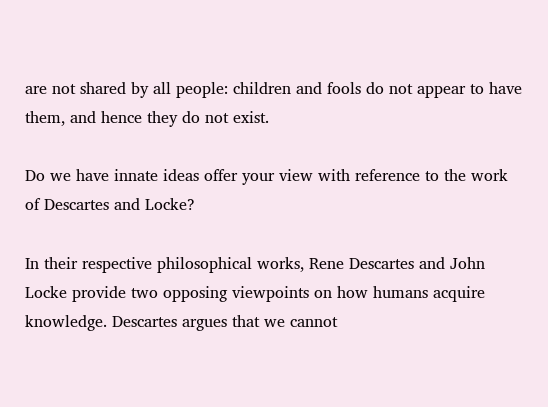are not shared by all people: children and fools do not appear to have them, and hence they do not exist.

Do we have innate ideas offer your view with reference to the work of Descartes and Locke?

In their respective philosophical works, Rene Descartes and John Locke provide two opposing viewpoints on how humans acquire knowledge. Descartes argues that we cannot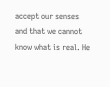accept our senses and that we cannot know what is real. He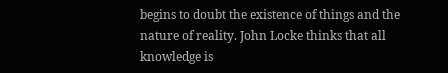begins to doubt the existence of things and the nature of reality. John Locke thinks that all knowledge is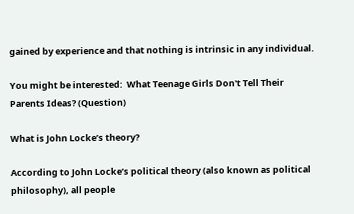gained by experience and that nothing is intrinsic in any individual.

You might be interested:  What Teenage Girls Don't Tell Their Parents Ideas? (Question)

What is John Locke’s theory?

According to John Locke’s political theory (also known as political philosophy), all people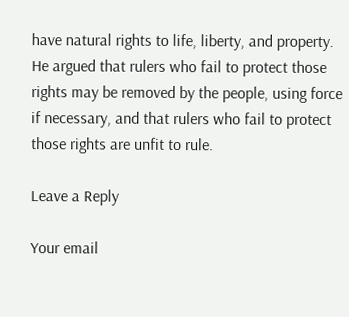have natural rights to life, liberty, and property. He argued that rulers who fail to protect those rights may be removed by the people, using force if necessary, and that rulers who fail to protect those rights are unfit to rule.

Leave a Reply

Your email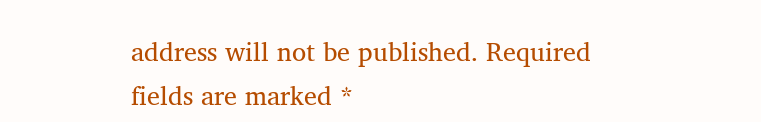address will not be published. Required fields are marked *